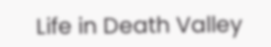Life in Death Valley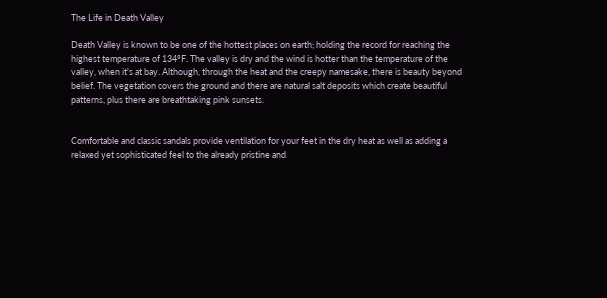The Life in Death Valley

Death Valley is known to be one of the hottest places on earth; holding the record for reaching the highest temperature of 134ºF. The valley is dry and the wind is hotter than the temperature of the valley, when it's at bay. Although, through the heat and the creepy namesake, there is beauty beyond belief. The vegetation covers the ground and there are natural salt deposits which create beautiful patterns, plus there are breathtaking pink sunsets.


Comfortable and classic sandals provide ventilation for your feet in the dry heat as well as adding a relaxed yet sophisticated feel to the already pristine and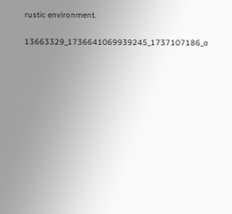rustic environment.

13663329_1736641069939245_1737107186_o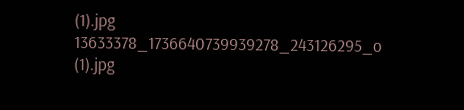(1).jpg
13633378_1736640739939278_243126295_o (1).jpg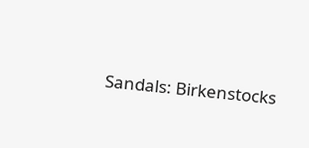Sandals: Birkenstocks